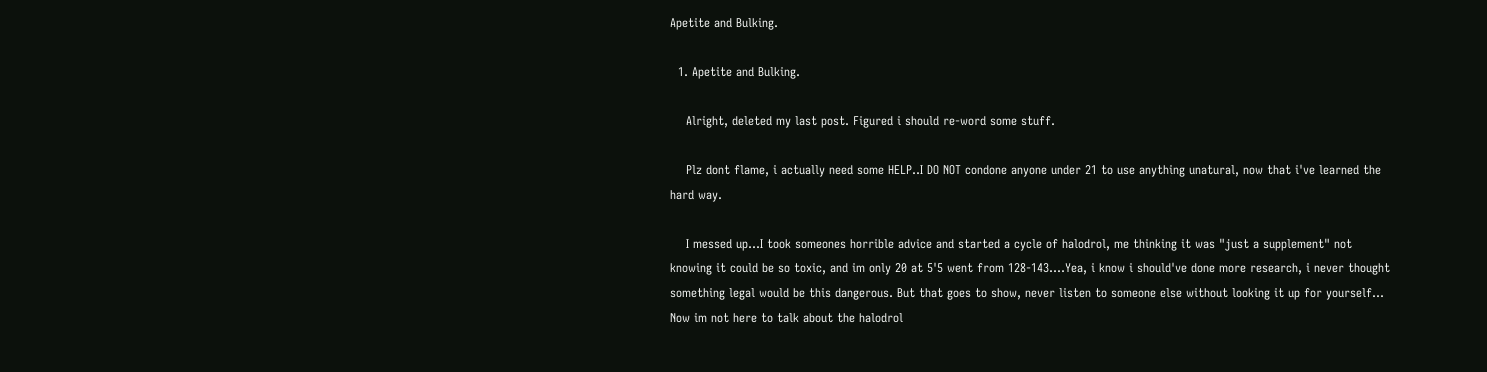Apetite and Bulking.

  1. Apetite and Bulking.

    Alright, deleted my last post. Figured i should re-word some stuff.

    Plz dont flame, i actually need some HELP..I DO NOT condone anyone under 21 to use anything unatural, now that i've learned the hard way.

    I messed up...I took someones horrible advice and started a cycle of halodrol, me thinking it was "just a supplement" not knowing it could be so toxic, and im only 20 at 5'5 went from 128-143....Yea, i know i should've done more research, i never thought something legal would be this dangerous. But that goes to show, never listen to someone else without looking it up for yourself... Now im not here to talk about the halodrol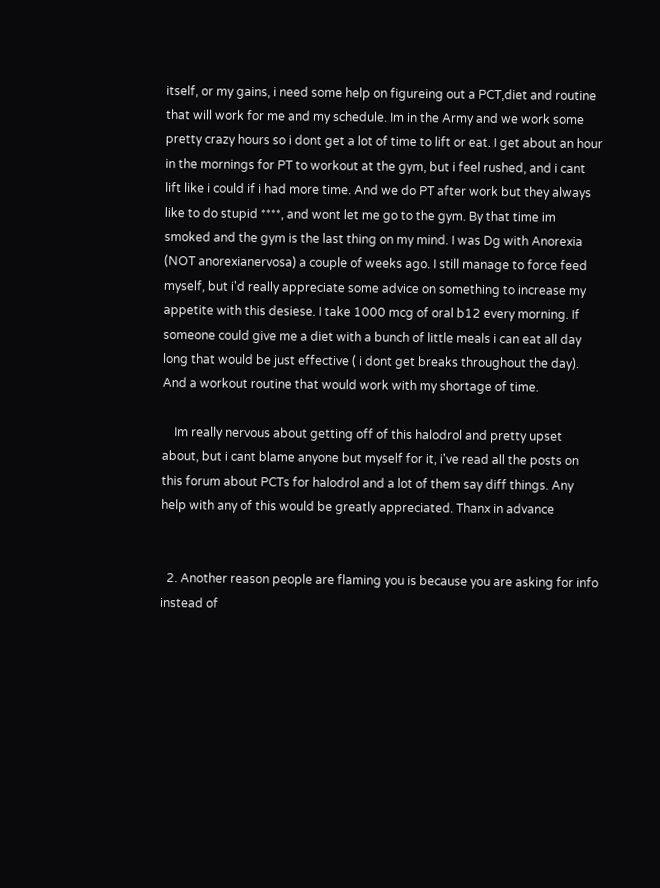itself, or my gains, i need some help on figureing out a PCT,diet and routine that will work for me and my schedule. Im in the Army and we work some pretty crazy hours so i dont get a lot of time to lift or eat. I get about an hour in the mornings for PT to workout at the gym, but i feel rushed, and i cant lift like i could if i had more time. And we do PT after work but they always like to do stupid ****, and wont let me go to the gym. By that time im smoked and the gym is the last thing on my mind. I was Dg with Anorexia (NOT anorexianervosa) a couple of weeks ago. I still manage to force feed myself, but i'd really appreciate some advice on something to increase my appetite with this desiese. I take 1000 mcg of oral b12 every morning. If someone could give me a diet with a bunch of little meals i can eat all day long that would be just effective ( i dont get breaks throughout the day). And a workout routine that would work with my shortage of time.

    Im really nervous about getting off of this halodrol and pretty upset about, but i cant blame anyone but myself for it, i've read all the posts on this forum about PCTs for halodrol and a lot of them say diff things. Any help with any of this would be greatly appreciated. Thanx in advance


  2. Another reason people are flaming you is because you are asking for info instead of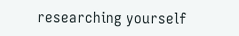researching yourself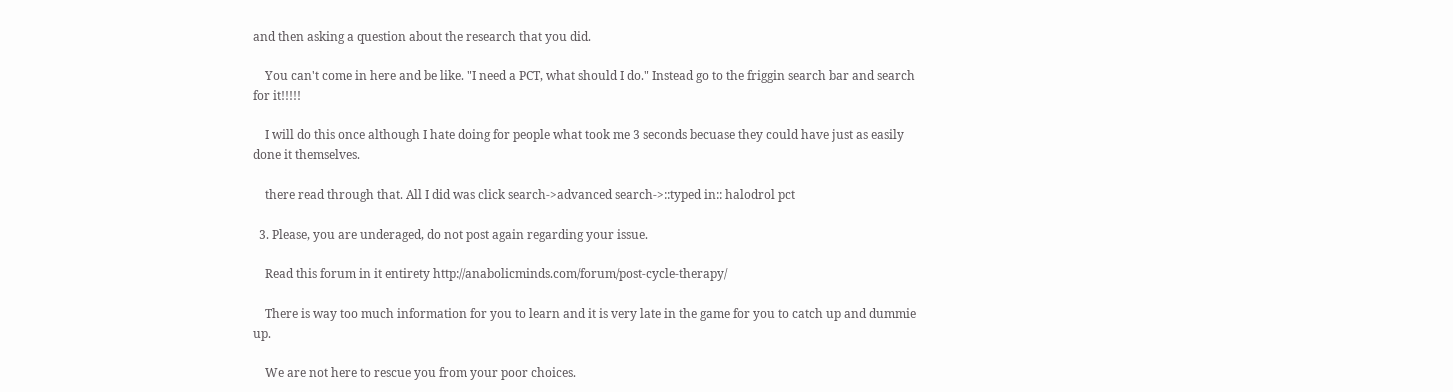and then asking a question about the research that you did.

    You can't come in here and be like. "I need a PCT, what should I do." Instead go to the friggin search bar and search for it!!!!!

    I will do this once although I hate doing for people what took me 3 seconds becuase they could have just as easily done it themselves.

    there read through that. All I did was click search->advanced search->::typed in:: halodrol pct

  3. Please, you are underaged, do not post again regarding your issue.

    Read this forum in it entirety http://anabolicminds.com/forum/post-cycle-therapy/

    There is way too much information for you to learn and it is very late in the game for you to catch up and dummie up.

    We are not here to rescue you from your poor choices.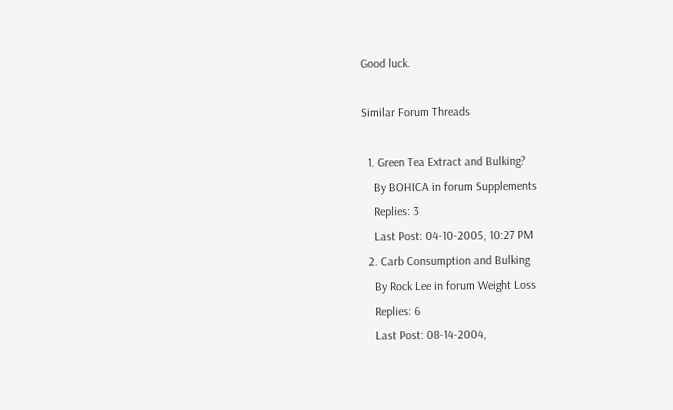Good luck.

Similar Forum Threads

  1. Green Tea Extract and Bulking?
    By BOHICA in forum Supplements
    Replies: 3
    Last Post: 04-10-2005, 10:27 PM
  2. Carb Consumption and Bulking
    By Rock Lee in forum Weight Loss
    Replies: 6
    Last Post: 08-14-2004,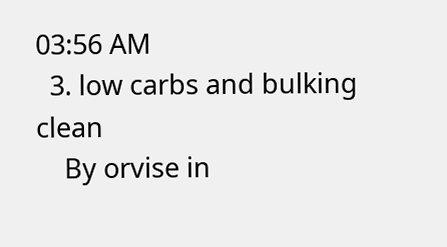03:56 AM
  3. low carbs and bulking clean
    By orvise in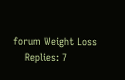forum Weight Loss
    Replies: 7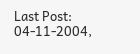Last Post: 04-11-2004,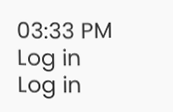03:33 PM
Log in
Log in